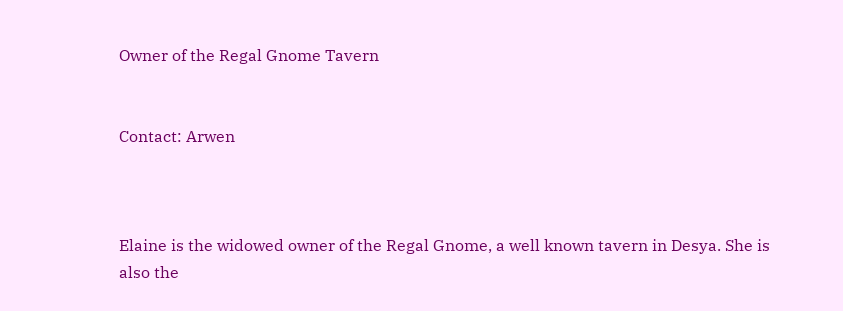Owner of the Regal Gnome Tavern


Contact: Arwen



Elaine is the widowed owner of the Regal Gnome, a well known tavern in Desya. She is also the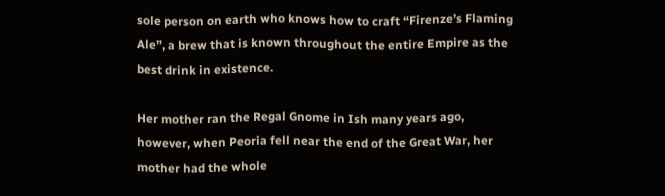sole person on earth who knows how to craft “Firenze’s Flaming Ale”, a brew that is known throughout the entire Empire as the best drink in existence.

Her mother ran the Regal Gnome in Ish many years ago, however, when Peoria fell near the end of the Great War, her mother had the whole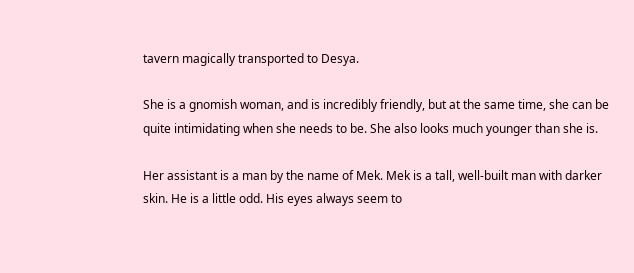tavern magically transported to Desya.

She is a gnomish woman, and is incredibly friendly, but at the same time, she can be quite intimidating when she needs to be. She also looks much younger than she is.

Her assistant is a man by the name of Mek. Mek is a tall, well-built man with darker skin. He is a little odd. His eyes always seem to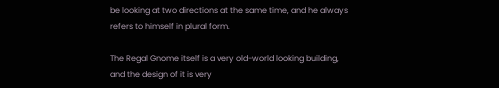be looking at two directions at the same time, and he always refers to himself in plural form.

The Regal Gnome itself is a very old-world looking building, and the design of it is very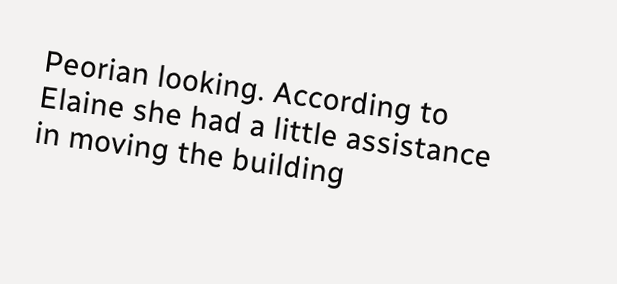Peorian looking. According to Elaine she had a little assistance in moving the building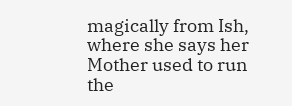magically from Ish, where she says her Mother used to run the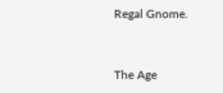Regal Gnome.


The Age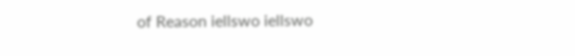of Reason iellswo iellswo